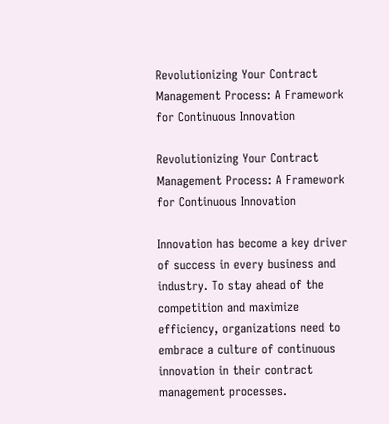Revolutionizing Your Contract Management Process: A Framework for Continuous Innovation

Revolutionizing Your Contract Management Process: A Framework for Continuous Innovation

Innovation has become a key driver of success in every business and industry. To stay ahead of the competition and maximize efficiency, organizations need to embrace a culture of continuous innovation in their contract management processes.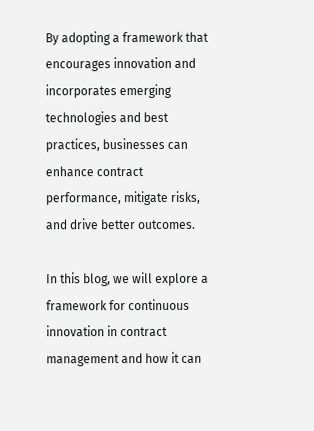By adopting a framework that encourages innovation and incorporates emerging technologies and best practices, businesses can enhance contract performance, mitigate risks, and drive better outcomes.

In this blog, we will explore a framework for continuous innovation in contract management and how it can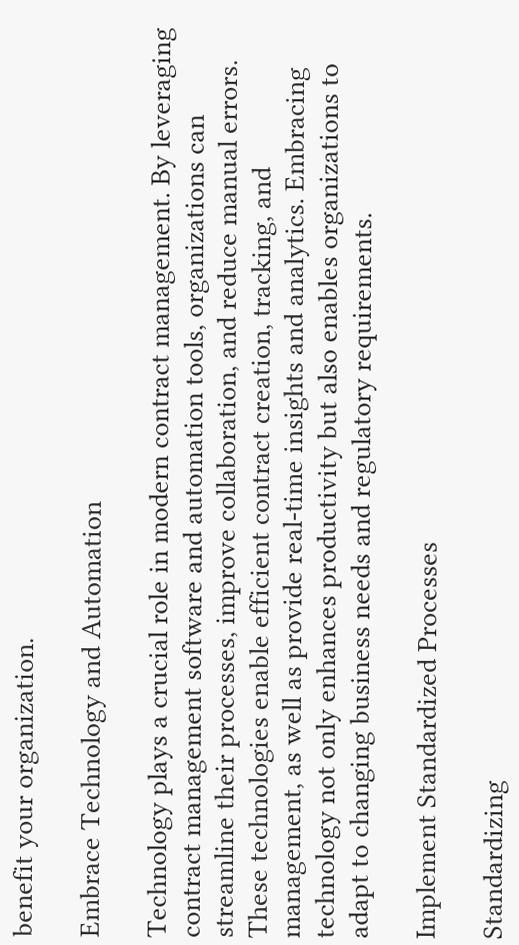benefit your organization.

Embrace Technology and Automation

Technology plays a crucial role in modern contract management. By leveraging contract management software and automation tools, organizations can streamline their processes, improve collaboration, and reduce manual errors. These technologies enable efficient contract creation, tracking, and management, as well as provide real-time insights and analytics. Embracing technology not only enhances productivity but also enables organizations to adapt to changing business needs and regulatory requirements.

Implement Standardized Processes

Standardizing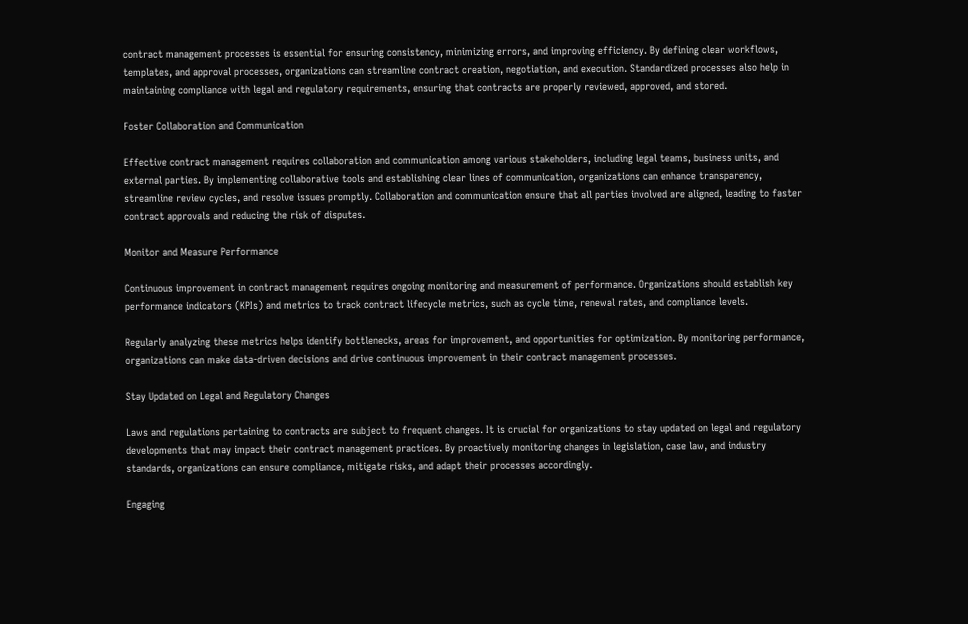contract management processes is essential for ensuring consistency, minimizing errors, and improving efficiency. By defining clear workflows, templates, and approval processes, organizations can streamline contract creation, negotiation, and execution. Standardized processes also help in maintaining compliance with legal and regulatory requirements, ensuring that contracts are properly reviewed, approved, and stored.

Foster Collaboration and Communication

Effective contract management requires collaboration and communication among various stakeholders, including legal teams, business units, and external parties. By implementing collaborative tools and establishing clear lines of communication, organizations can enhance transparency, streamline review cycles, and resolve issues promptly. Collaboration and communication ensure that all parties involved are aligned, leading to faster contract approvals and reducing the risk of disputes.

Monitor and Measure Performance

Continuous improvement in contract management requires ongoing monitoring and measurement of performance. Organizations should establish key performance indicators (KPIs) and metrics to track contract lifecycle metrics, such as cycle time, renewal rates, and compliance levels.

Regularly analyzing these metrics helps identify bottlenecks, areas for improvement, and opportunities for optimization. By monitoring performance, organizations can make data-driven decisions and drive continuous improvement in their contract management processes.

Stay Updated on Legal and Regulatory Changes

Laws and regulations pertaining to contracts are subject to frequent changes. It is crucial for organizations to stay updated on legal and regulatory developments that may impact their contract management practices. By proactively monitoring changes in legislation, case law, and industry standards, organizations can ensure compliance, mitigate risks, and adapt their processes accordingly.

Engaging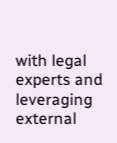with legal experts and leveraging external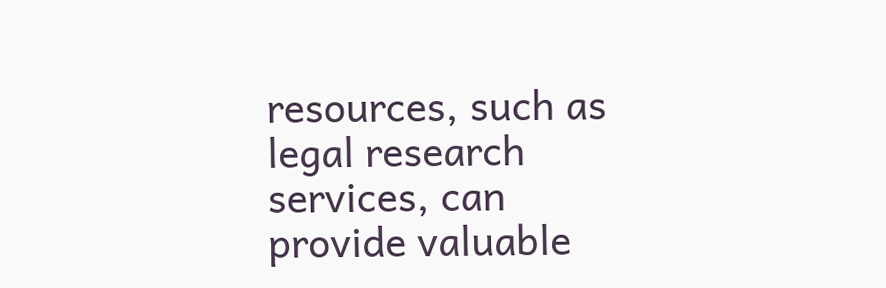resources, such as legal research services, can provide valuable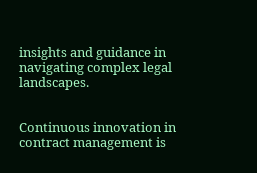insights and guidance in navigating complex legal landscapes.


Continuous innovation in contract management is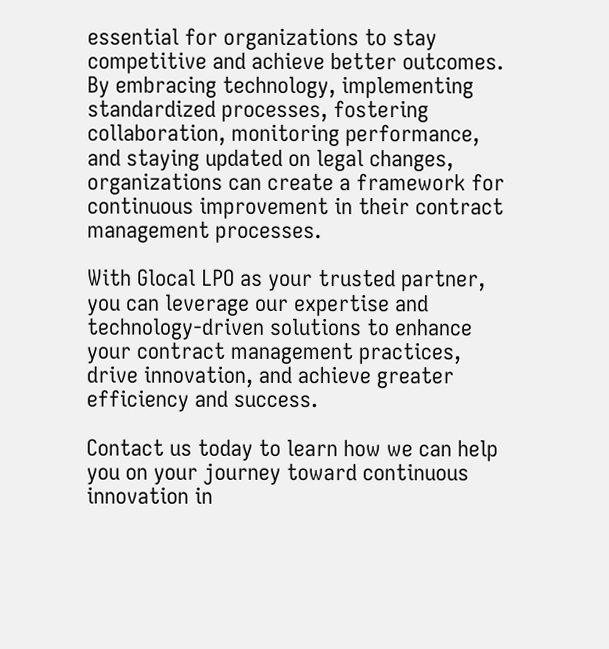essential for organizations to stay competitive and achieve better outcomes. By embracing technology, implementing standardized processes, fostering collaboration, monitoring performance, and staying updated on legal changes, organizations can create a framework for continuous improvement in their contract management processes.

With Glocal LPO as your trusted partner, you can leverage our expertise and technology-driven solutions to enhance your contract management practices, drive innovation, and achieve greater efficiency and success.

Contact us today to learn how we can help you on your journey toward continuous innovation in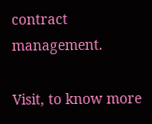contract management.

Visit, to know more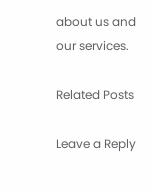about us and our services.

Related Posts

Leave a Reply